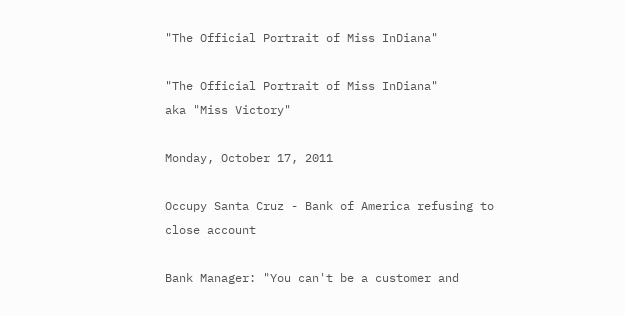"The Official Portrait of Miss InDiana"

"The Official Portrait of Miss InDiana"
aka "Miss Victory"

Monday, October 17, 2011

Occupy Santa Cruz - Bank of America refusing to close account

Bank Manager: "You can't be a customer and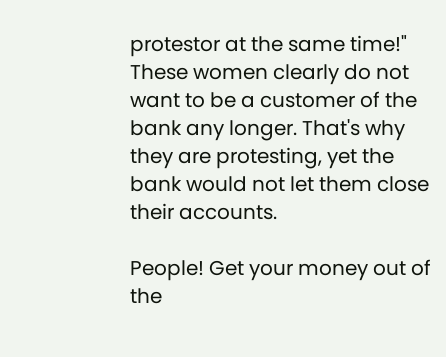protestor at the same time!" These women clearly do not want to be a customer of the bank any longer. That's why they are protesting, yet the bank would not let them close their accounts.

People! Get your money out of the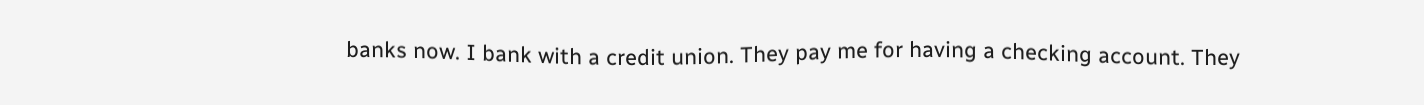banks now. I bank with a credit union. They pay me for having a checking account. They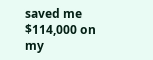saved me $114,000 on my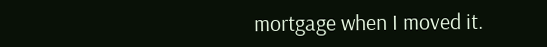mortgage when I moved it.